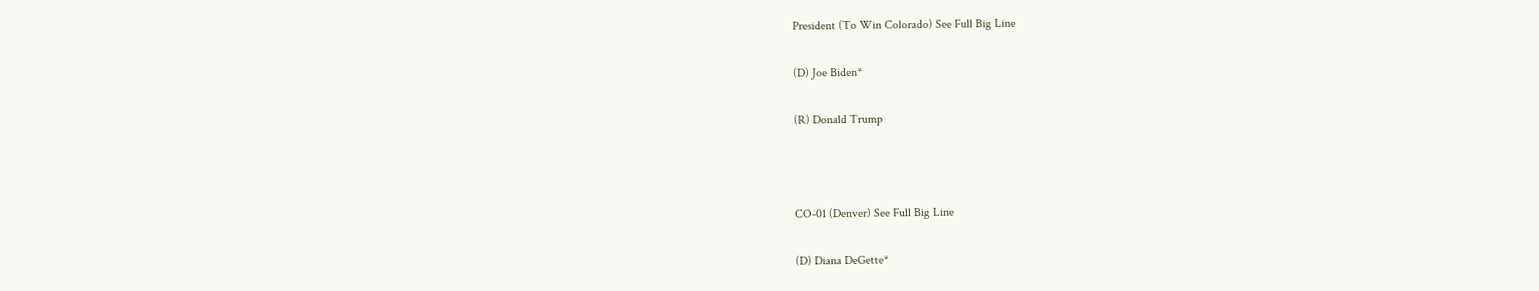President (To Win Colorado) See Full Big Line

(D) Joe Biden*

(R) Donald Trump



CO-01 (Denver) See Full Big Line

(D) Diana DeGette*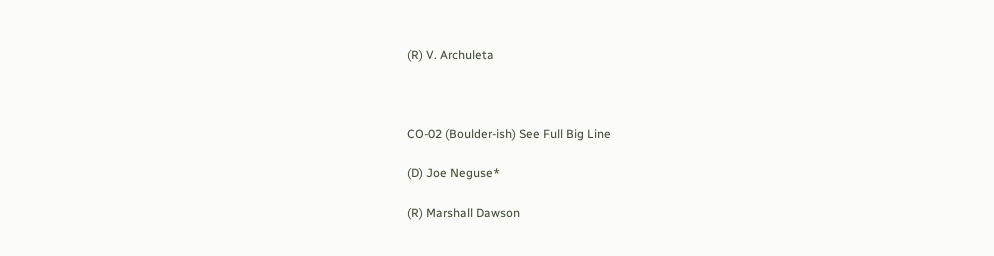(R) V. Archuleta



CO-02 (Boulder-ish) See Full Big Line

(D) Joe Neguse*

(R) Marshall Dawson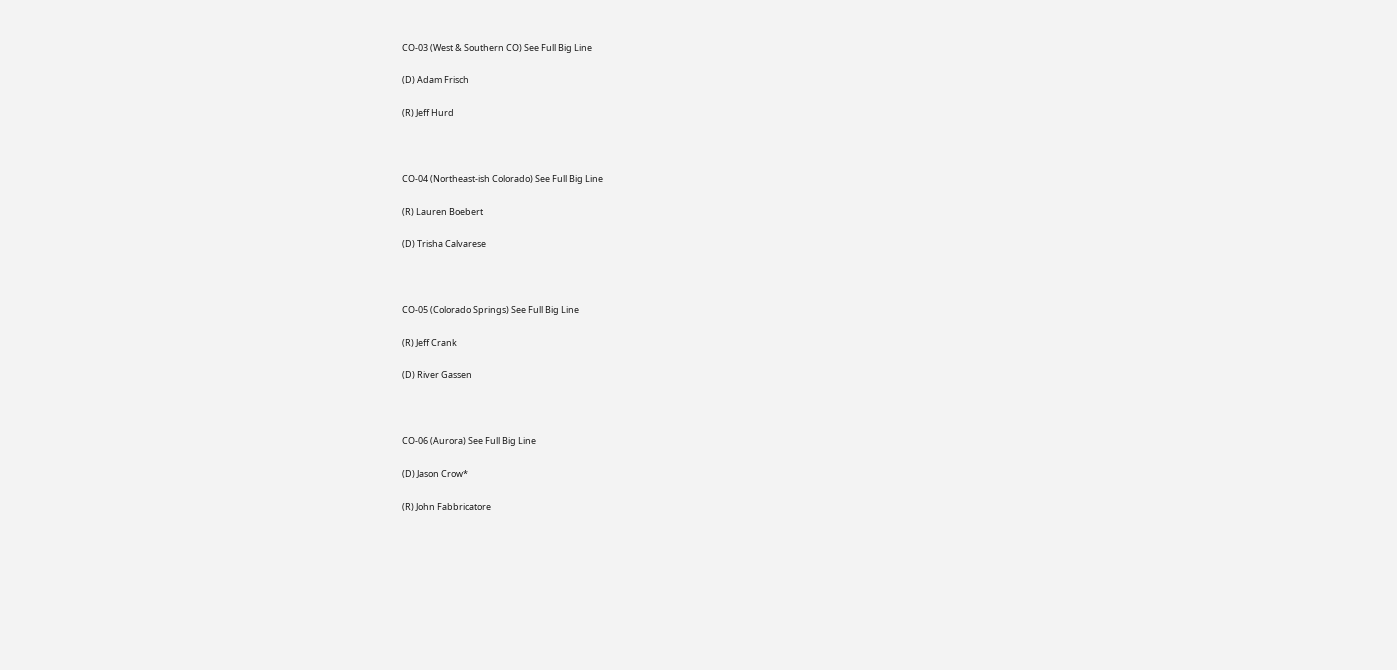CO-03 (West & Southern CO) See Full Big Line

(D) Adam Frisch

(R) Jeff Hurd



CO-04 (Northeast-ish Colorado) See Full Big Line

(R) Lauren Boebert

(D) Trisha Calvarese



CO-05 (Colorado Springs) See Full Big Line

(R) Jeff Crank

(D) River Gassen



CO-06 (Aurora) See Full Big Line

(D) Jason Crow*

(R) John Fabbricatore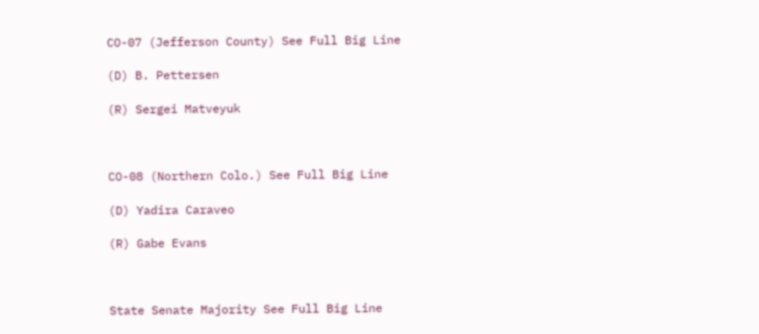CO-07 (Jefferson County) See Full Big Line

(D) B. Pettersen

(R) Sergei Matveyuk



CO-08 (Northern Colo.) See Full Big Line

(D) Yadira Caraveo

(R) Gabe Evans



State Senate Majority See Full Big Line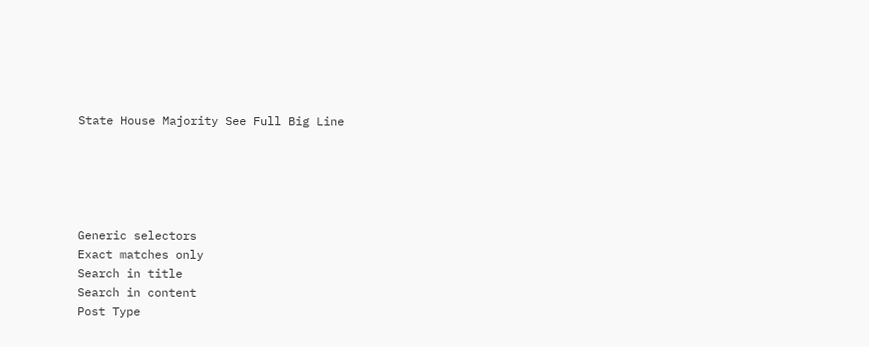State House Majority See Full Big Line





Generic selectors
Exact matches only
Search in title
Search in content
Post Type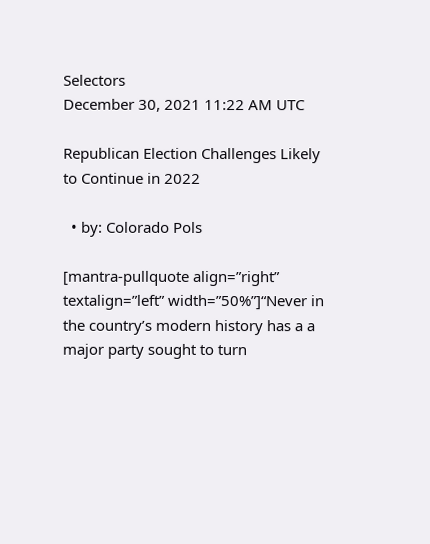Selectors
December 30, 2021 11:22 AM UTC

Republican Election Challenges Likely to Continue in 2022

  • by: Colorado Pols

[mantra-pullquote align=”right” textalign=”left” width=”50%”]“Never in the country’s modern history has a a major party sought to turn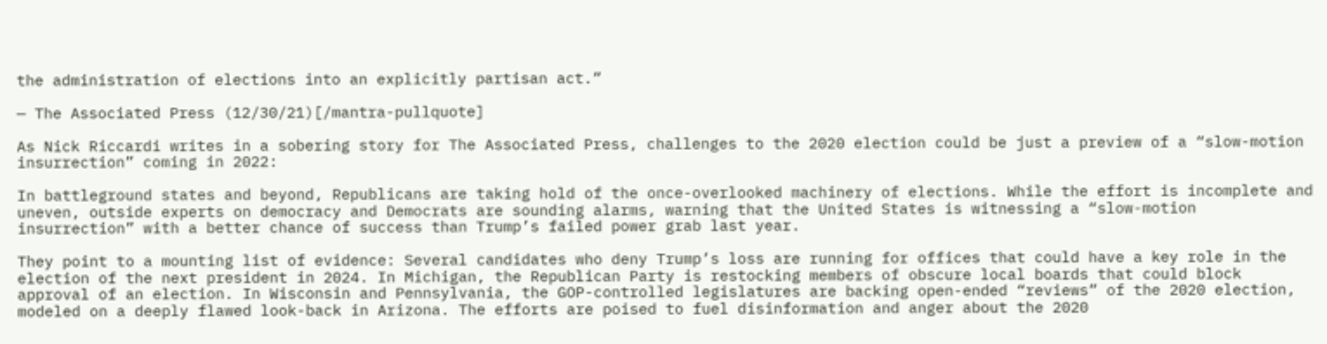the administration of elections into an explicitly partisan act.”

— The Associated Press (12/30/21)[/mantra-pullquote]

As Nick Riccardi writes in a sobering story for The Associated Press, challenges to the 2020 election could be just a preview of a “slow-motion insurrection” coming in 2022:

In battleground states and beyond, Republicans are taking hold of the once-overlooked machinery of elections. While the effort is incomplete and uneven, outside experts on democracy and Democrats are sounding alarms, warning that the United States is witnessing a “slow-motion insurrection” with a better chance of success than Trump’s failed power grab last year.

They point to a mounting list of evidence: Several candidates who deny Trump’s loss are running for offices that could have a key role in the election of the next president in 2024. In Michigan, the Republican Party is restocking members of obscure local boards that could block approval of an election. In Wisconsin and Pennsylvania, the GOP-controlled legislatures are backing open-ended “reviews” of the 2020 election, modeled on a deeply flawed look-back in Arizona. The efforts are poised to fuel disinformation and anger about the 2020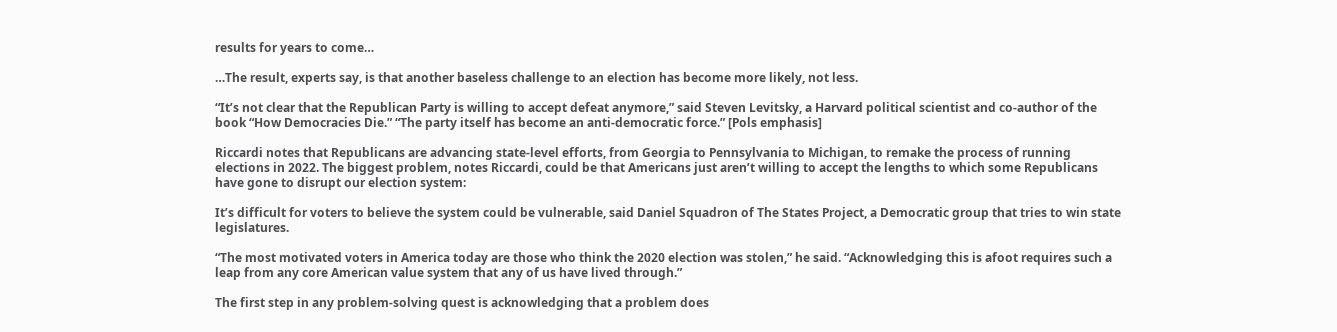results for years to come…

…The result, experts say, is that another baseless challenge to an election has become more likely, not less.

“It’s not clear that the Republican Party is willing to accept defeat anymore,” said Steven Levitsky, a Harvard political scientist and co-author of the book “How Democracies Die.” “The party itself has become an anti-democratic force.” [Pols emphasis]

Riccardi notes that Republicans are advancing state-level efforts, from Georgia to Pennsylvania to Michigan, to remake the process of running elections in 2022. The biggest problem, notes Riccardi, could be that Americans just aren’t willing to accept the lengths to which some Republicans have gone to disrupt our election system:

It’s difficult for voters to believe the system could be vulnerable, said Daniel Squadron of The States Project, a Democratic group that tries to win state legislatures.

“The most motivated voters in America today are those who think the 2020 election was stolen,” he said. “Acknowledging this is afoot requires such a leap from any core American value system that any of us have lived through.”

The first step in any problem-solving quest is acknowledging that a problem does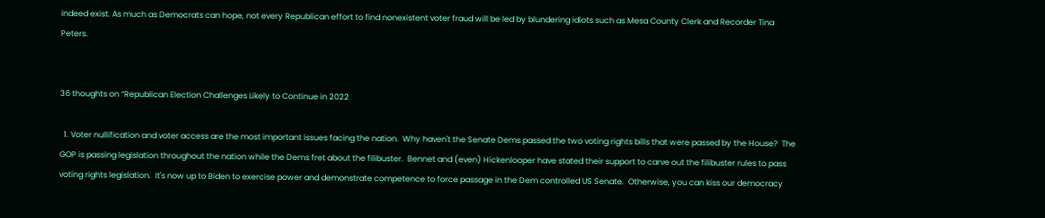indeed exist. As much as Democrats can hope, not every Republican effort to find nonexistent voter fraud will be led by blundering idiots such as Mesa County Clerk and Recorder Tina Peters.


36 thoughts on “Republican Election Challenges Likely to Continue in 2022

  1. Voter nullification and voter access are the most important issues facing the nation.  Why haven't the Senate Dems passed the two voting rights bills that were passed by the House?  The GOP is passing legislation throughout the nation while the Dems fret about the filibuster.  Bennet and (even) Hickenlooper have stated their support to carve out the filibuster rules to pass voting rights legislation.  It's now up to Biden to exercise power and demonstrate competence to force passage in the Dem controlled US Senate.  Otherwise, you can kiss our democracy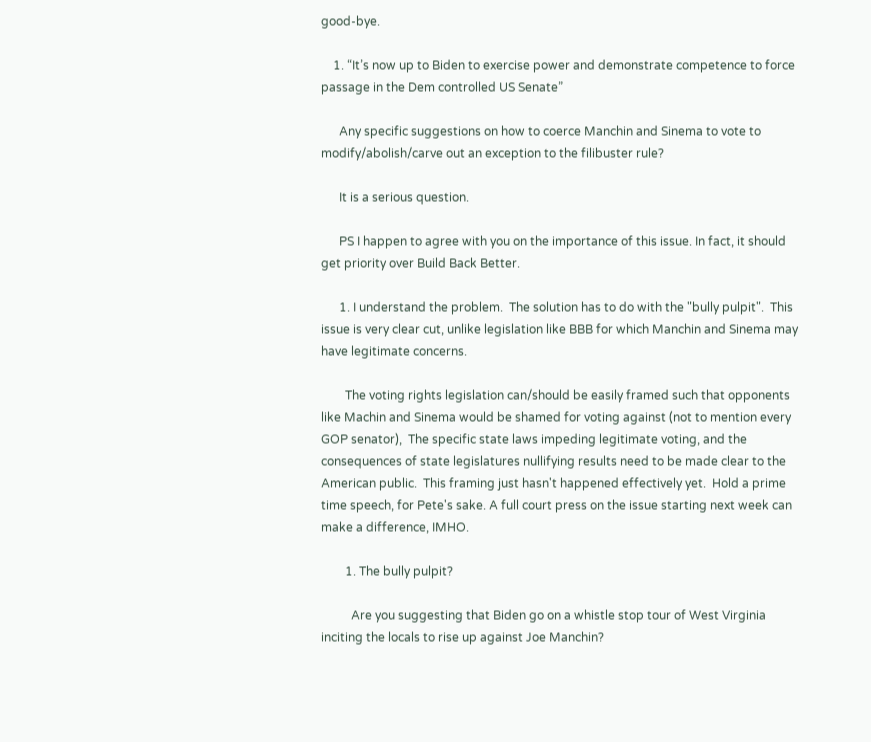good-bye.

    1. “It’s now up to Biden to exercise power and demonstrate competence to force passage in the Dem controlled US Senate”

      Any specific suggestions on how to coerce Manchin and Sinema to vote to modify/abolish/carve out an exception to the filibuster rule?

      It is a serious question.

      PS I happen to agree with you on the importance of this issue. In fact, it should get priority over Build Back Better.

      1. I understand the problem.  The solution has to do with the "bully pulpit".  This issue is very clear cut, unlike legislation like BBB for which Manchin and Sinema may have legitimate concerns.

        The voting rights legislation can/should be easily framed such that opponents like Machin and Sinema would be shamed for voting against (not to mention every GOP senator),  The specific state laws impeding legitimate voting, and the consequences of state legislatures nullifying results need to be made clear to the American public.  This framing just hasn't happened effectively yet.  Hold a prime time speech, for Pete's sake. A full court press on the issue starting next week can make a difference, IMHO.

        1. The bully pulpit?

          Are you suggesting that Biden go on a whistle stop tour of West Virginia inciting the locals to rise up against Joe Manchin?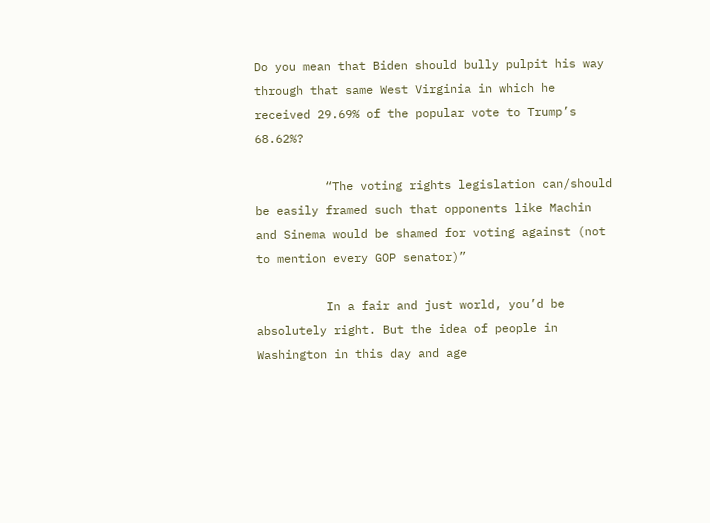Do you mean that Biden should bully pulpit his way through that same West Virginia in which he received 29.69% of the popular vote to Trump’s 68.62%?

          “The voting rights legislation can/should be easily framed such that opponents like Machin and Sinema would be shamed for voting against (not to mention every GOP senator)”

          In a fair and just world, you’d be absolutely right. But the idea of people in Washington in this day and age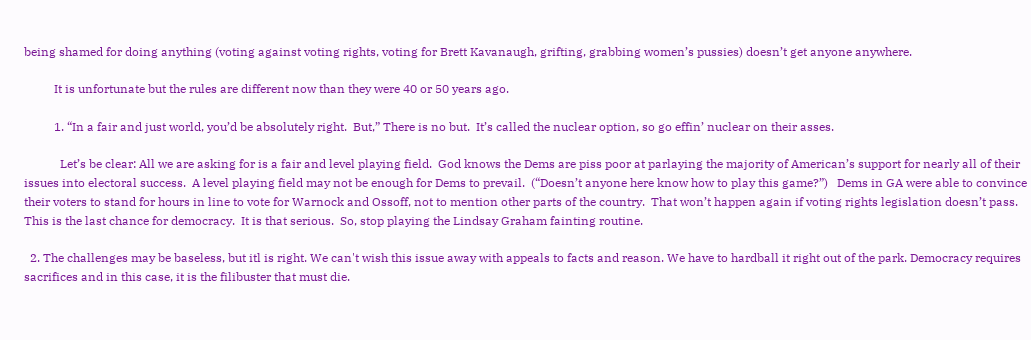being shamed for doing anything (voting against voting rights, voting for Brett Kavanaugh, grifting, grabbing women’s pussies) doesn’t get anyone anywhere.

          It is unfortunate but the rules are different now than they were 40 or 50 years ago.

          1. “In a fair and just world, you’d be absolutely right.  But,” There is no but.  It’s called the nuclear option, so go effin’ nuclear on their asses.

            Let’s be clear: All we are asking for is a fair and level playing field.  God knows the Dems are piss poor at parlaying the majority of American’s support for nearly all of their issues into electoral success.  A level playing field may not be enough for Dems to prevail.  (“Doesn’t anyone here know how to play this game?”)   Dems in GA were able to convince their voters to stand for hours in line to vote for Warnock and Ossoff, not to mention other parts of the country.  That won’t happen again if voting rights legislation doesn’t pass.  This is the last chance for democracy.  It is that serious.  So, stop playing the Lindsay Graham fainting routine.

  2. The challenges may be baseless, but itl is right. We can't wish this issue away with appeals to facts and reason. We have to hardball it right out of the park. Democracy requires sacrifices and in this case, it is the filibuster that must die.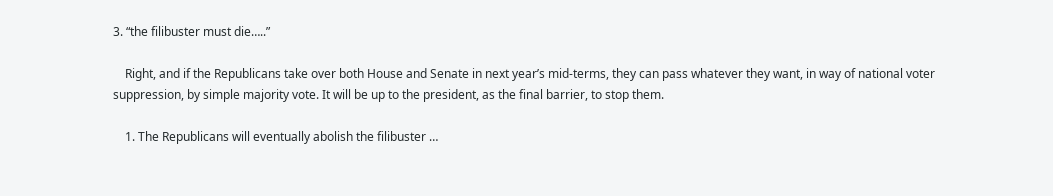3. “the filibuster must die…..”

    Right, and if the Republicans take over both House and Senate in next year’s mid-terms, they can pass whatever they want, in way of national voter suppression, by simple majority vote. It will be up to the president, as the final barrier, to stop them.

    1. The Republicans will eventually abolish the filibuster …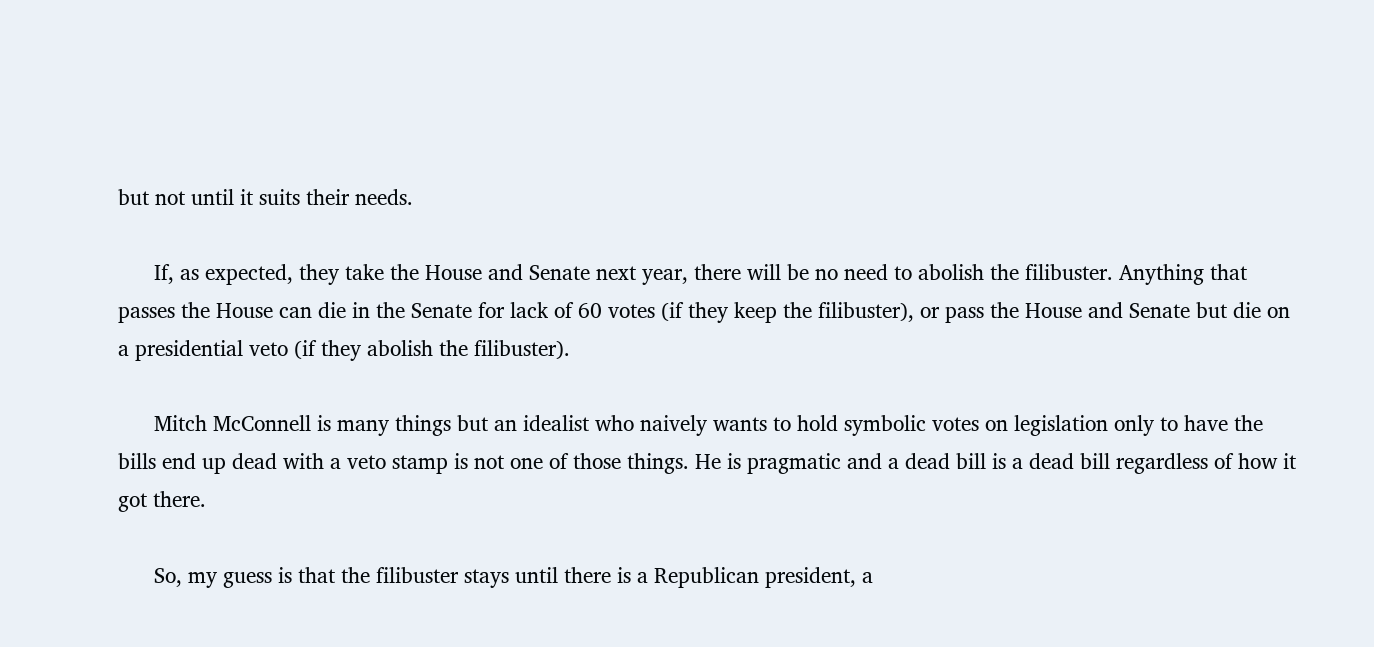but not until it suits their needs.

      If, as expected, they take the House and Senate next year, there will be no need to abolish the filibuster. Anything that passes the House can die in the Senate for lack of 60 votes (if they keep the filibuster), or pass the House and Senate but die on a presidential veto (if they abolish the filibuster).

      Mitch McConnell is many things but an idealist who naively wants to hold symbolic votes on legislation only to have the bills end up dead with a veto stamp is not one of those things. He is pragmatic and a dead bill is a dead bill regardless of how it got there.

      So, my guess is that the filibuster stays until there is a Republican president, a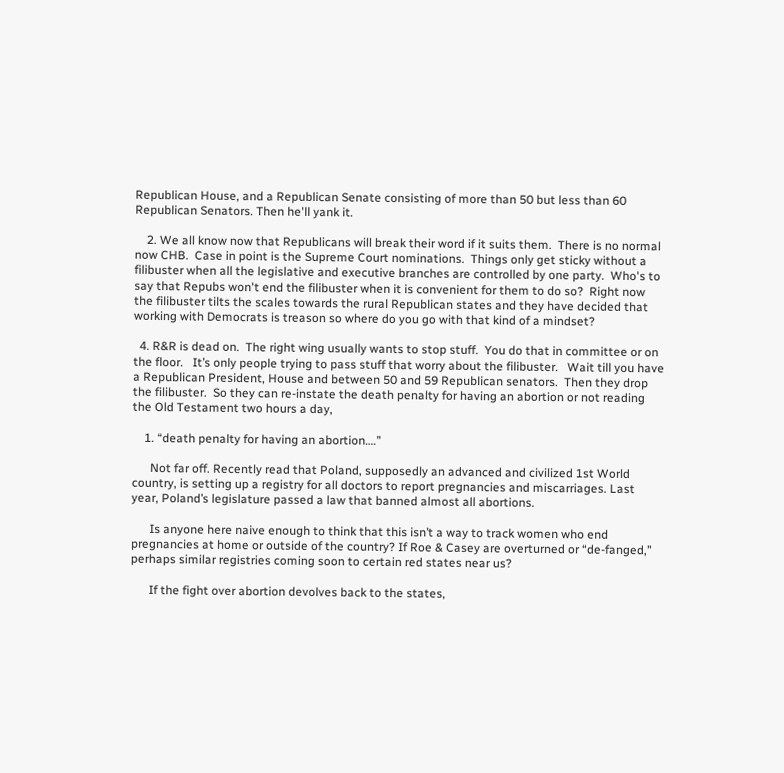Republican House, and a Republican Senate consisting of more than 50 but less than 60 Republican Senators. Then he'll yank it.

    2. We all know now that Republicans will break their word if it suits them.  There is no normal now CHB.  Case in point is the Supreme Court nominations.  Things only get sticky without a filibuster when all the legislative and executive branches are controlled by one party.  Who's to say that Repubs won't end the filibuster when it is convenient for them to do so?  Right now the filibuster tilts the scales towards the rural Republican states and they have decided that working with Democrats is treason so where do you go with that kind of a mindset?

  4. R&R is dead on.  The right wing usually wants to stop stuff.  You do that in committee or on the floor.   It’s only people trying to pass stuff that worry about the filibuster.   Wait till you have a Republican President, House and between 50 and 59 Republican senators.  Then they drop the filibuster.  So they can re-instate the death penalty for having an abortion or not reading the Old Testament two hours a day,

    1. “death penalty for having an abortion….”

      Not far off. Recently read that Poland, supposedly an advanced and civilized 1st World country, is setting up a registry for all doctors to report pregnancies and miscarriages. Last year, Poland’s legislature passed a law that banned almost all abortions.

      Is anyone here naive enough to think that this isn’t a way to track women who end pregnancies at home or outside of the country? If Roe & Casey are overturned or “de-fanged,” perhaps similar registries coming soon to certain red states near us?

      If the fight over abortion devolves back to the states,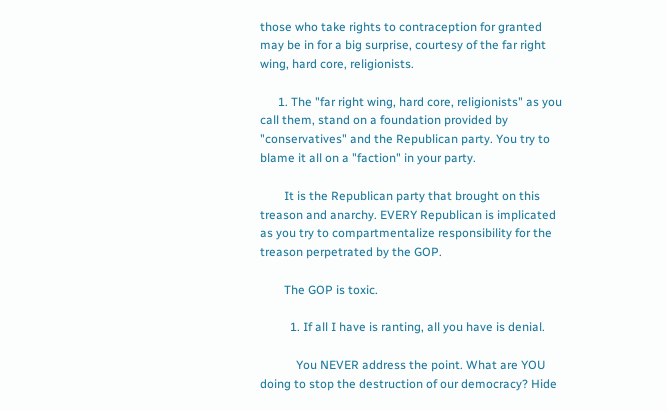those who take rights to contraception for granted may be in for a big surprise, courtesy of the far right wing, hard core, religionists.

      1. The "far right wing, hard core, religionists" as you call them, stand on a foundation provided by "conservatives" and the Republican party. You try to blame it all on a "faction" in your party.

        It is the Republican party that brought on this treason and anarchy. EVERY Republican is implicated as you try to compartmentalize responsibility for the treason perpetrated by the GOP.

        The GOP is toxic.

          1. If all I have is ranting, all you have is denial.

            You NEVER address the point. What are YOU doing to stop the destruction of our democracy? Hide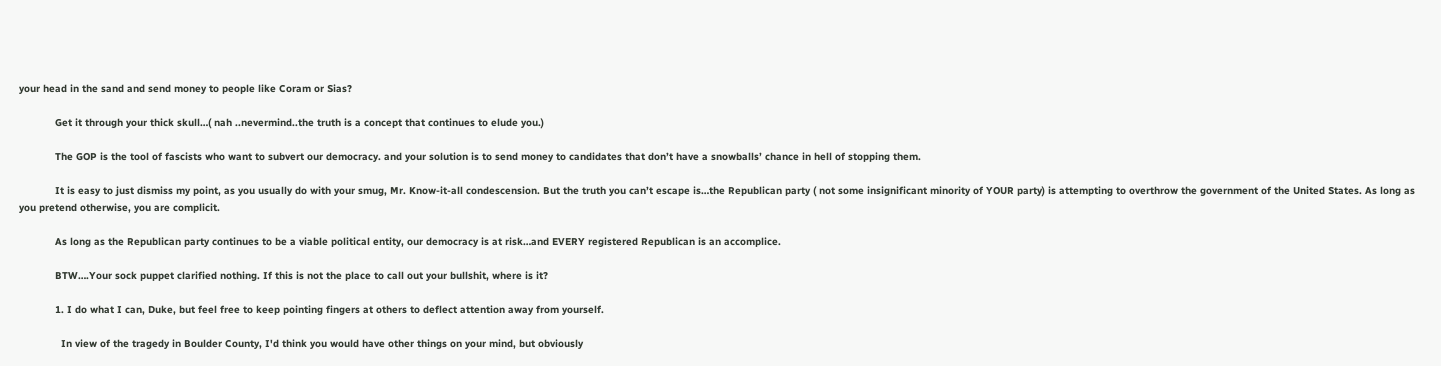your head in the sand and send money to people like Coram or Sias?

            Get it through your thick skull…( nah ..nevermind..the truth is a concept that continues to elude you.)

            The GOP is the tool of fascists who want to subvert our democracy. and your solution is to send money to candidates that don’t have a snowballs’ chance in hell of stopping them.

            It is easy to just dismiss my point, as you usually do with your smug, Mr. Know-it-all condescension. But the truth you can’t escape is…the Republican party ( not some insignificant minority of YOUR party) is attempting to overthrow the government of the United States. As long as you pretend otherwise, you are complicit.

            As long as the Republican party continues to be a viable political entity, our democracy is at risk…and EVERY registered Republican is an accomplice.

            BTW….Your sock puppet clarified nothing. If this is not the place to call out your bullshit, where is it?

            1. I do what I can, Duke, but feel free to keep pointing fingers at others to deflect attention away from yourself.

              In view of the tragedy in Boulder County, I'd think you would have other things on your mind, but obviously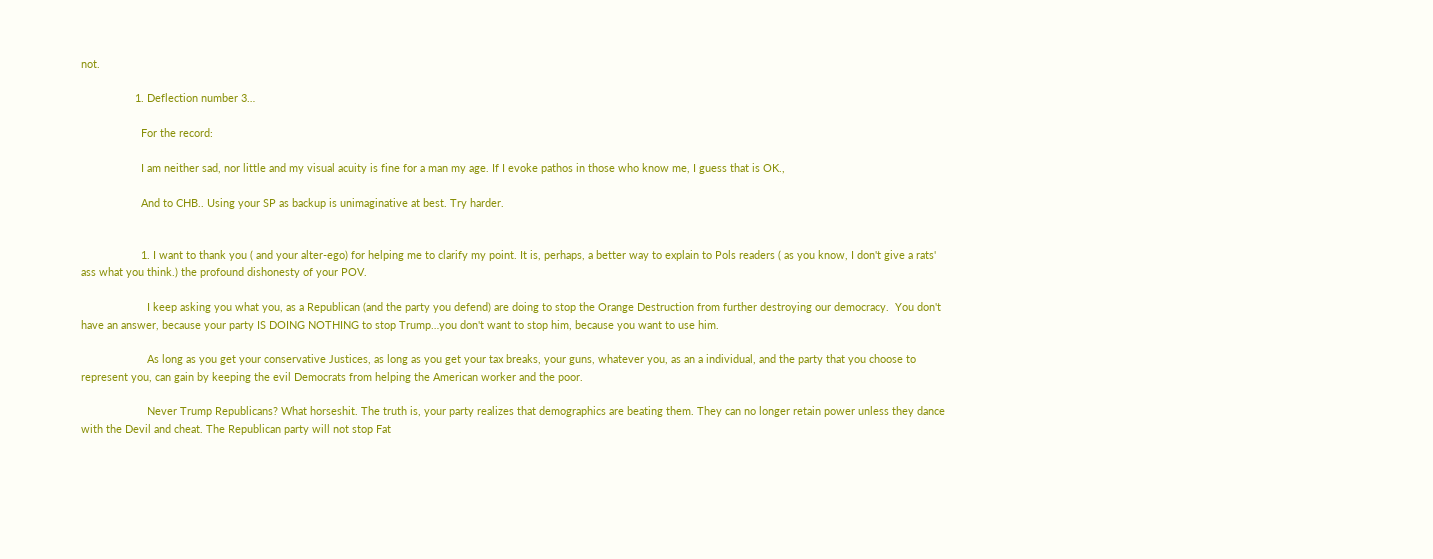not.

                  1. Deflection number 3…

                    For the record:

                    I am neither sad, nor little and my visual acuity is fine for a man my age. If I evoke pathos in those who know me, I guess that is OK.,

                    And to CHB.. Using your SP as backup is unimaginative at best. Try harder.


                    1. I want to thank you ( and your alter-ego) for helping me to clarify my point. It is, perhaps, a better way to explain to Pols readers ( as you know, I don't give a rats' ass what you think.) the profound dishonesty of your POV.

                      I keep asking you what you, as a Republican (and the party you defend) are doing to stop the Orange Destruction from further destroying our democracy.  You don't have an answer, because your party IS DOING NOTHING to stop Trump…you don't want to stop him, because you want to use him.

                      As long as you get your conservative Justices, as long as you get your tax breaks, your guns, whatever you, as an a individual, and the party that you choose to represent you, can gain by keeping the evil Democrats from helping the American worker and the poor.

                      Never Trump Republicans? What horseshit. The truth is, your party realizes that demographics are beating them. They can no longer retain power unless they dance with the Devil and cheat. The Republican party will not stop Fat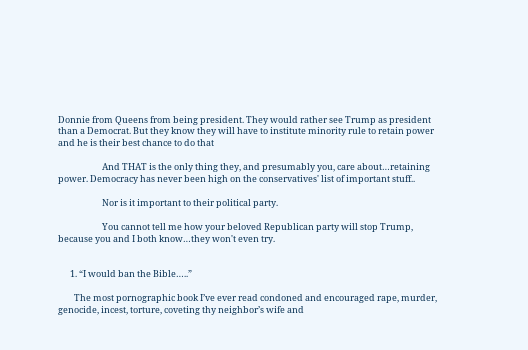Donnie from Queens from being president. They would rather see Trump as president than a Democrat. But they know they will have to institute minority rule to retain power and he is their best chance to do that

                      And THAT is the only thing they, and presumably you, care about…retaining power. Democracy has never been high on the conservatives' list of important stuff..

                      Nor is it important to their political party.

                      You cannot tell me how your beloved Republican party will stop Trump, because you and I both know…they won't even try.


      1. “I would ban the Bible…..”

        The most pornographic book I’ve ever read condoned and encouraged rape, murder, genocide, incest, torture, coveting thy neighbor’s wife and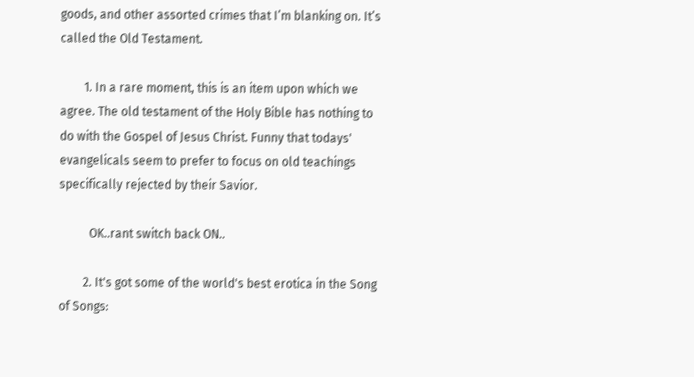goods, and other assorted crimes that I’m blanking on. It’s called the Old Testament.

        1. In a rare moment, this is an item upon which we agree. The old testament of the Holy Bible has nothing to do with the Gospel of Jesus Christ. Funny that todays' evangelicals seem to prefer to focus on old teachings specifically rejected by their Savior.

          OK..rant switch back ON..

        2. It's got some of the world's best erotica in the Song of Songs: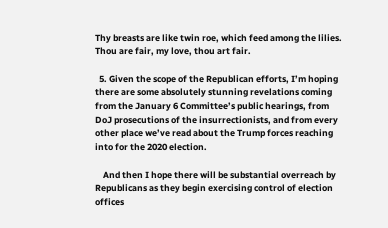Thy breasts are like twin roe, which feed among the lilies.  Thou are fair, my love, thou art fair.

  5. Given the scope of the Republican efforts, I’m hoping there are some absolutely stunning revelations coming from the January 6 Committee’s public hearings, from DoJ prosecutions of the insurrectionists, and from every other place we’ve read about the Trump forces reaching into for the 2020 election.

    And then I hope there will be substantial overreach by Republicans as they begin exercising control of election offices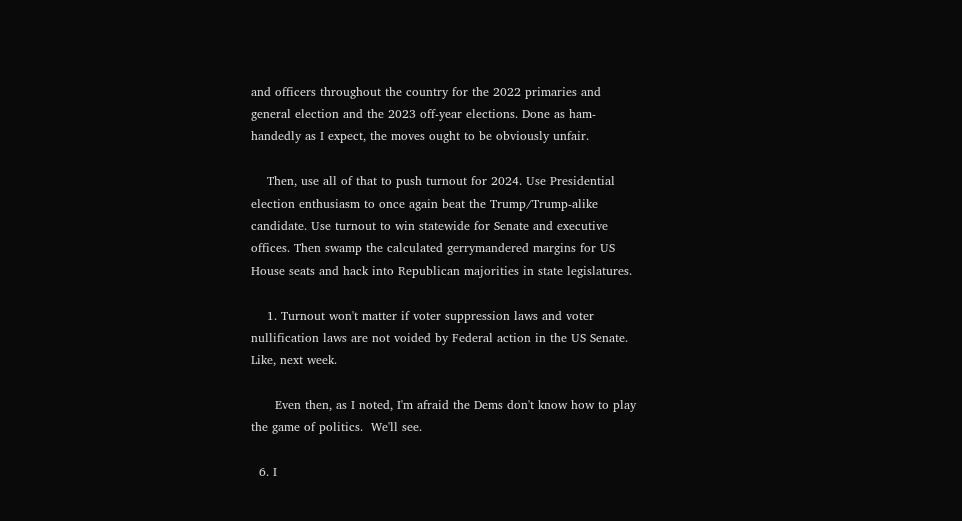and officers throughout the country for the 2022 primaries and general election and the 2023 off-year elections. Done as ham-handedly as I expect, the moves ought to be obviously unfair.

    Then, use all of that to push turnout for 2024. Use Presidential election enthusiasm to once again beat the Trump/Trump-alike candidate. Use turnout to win statewide for Senate and executive offices. Then swamp the calculated gerrymandered margins for US House seats and hack into Republican majorities in state legislatures.

    1. Turnout won't matter if voter suppression laws and voter nullification laws are not voided by Federal action in the US Senate.  Like, next week.

      Even then, as I noted, I'm afraid the Dems don't know how to play the game of politics.  We'll see.

  6. I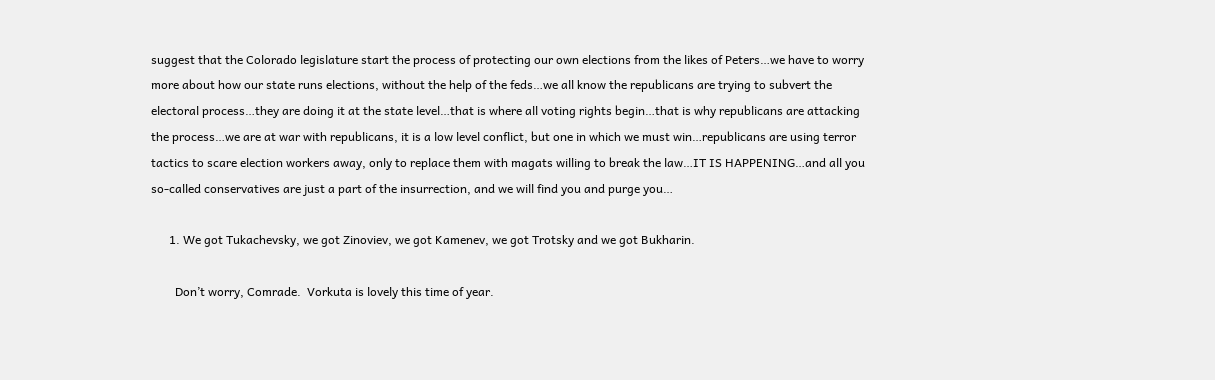suggest that the Colorado legislature start the process of protecting our own elections from the likes of Peters…we have to worry more about how our state runs elections, without the help of the feds…we all know the republicans are trying to subvert the electoral process…they are doing it at the state level…that is where all voting rights begin…that is why republicans are attacking the process…we are at war with republicans, it is a low level conflict, but one in which we must win…republicans are using terror tactics to scare election workers away, only to replace them with magats willing to break the law…IT IS HAPPENING…and all you so-called conservatives are just a part of the insurrection, and we will find you and purge you…

      1. We got Tukachevsky, we got Zinoviev, we got Kamenev, we got Trotsky and we got Bukharin.

        Don’t worry, Comrade.  Vorkuta is lovely this time of year.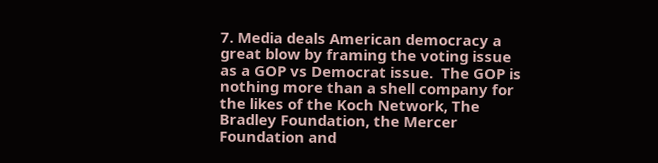7. Media deals American democracy a great blow by framing the voting issue as a GOP vs Democrat issue.  The GOP is nothing more than a shell company for the likes of the Koch Network, The Bradley Foundation, the Mercer Foundation and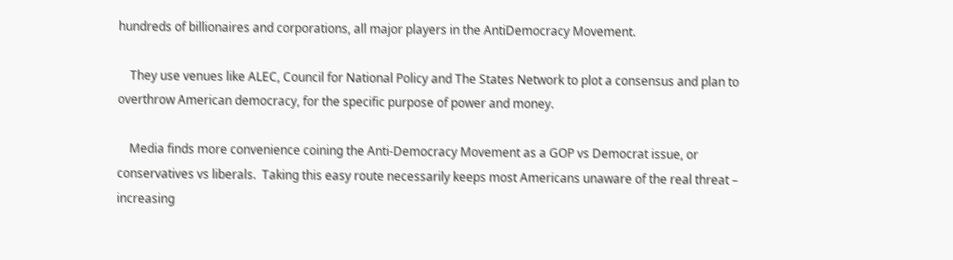hundreds of billionaires and corporations, all major players in the AntiDemocracy Movement.

    They use venues like ALEC, Council for National Policy and The States Network to plot a consensus and plan to overthrow American democracy, for the specific purpose of power and money.

    Media finds more convenience coining the Anti-Democracy Movement as a GOP vs Democrat issue, or conservatives vs liberals.  Taking this easy route necessarily keeps most Americans unaware of the real threat – increasing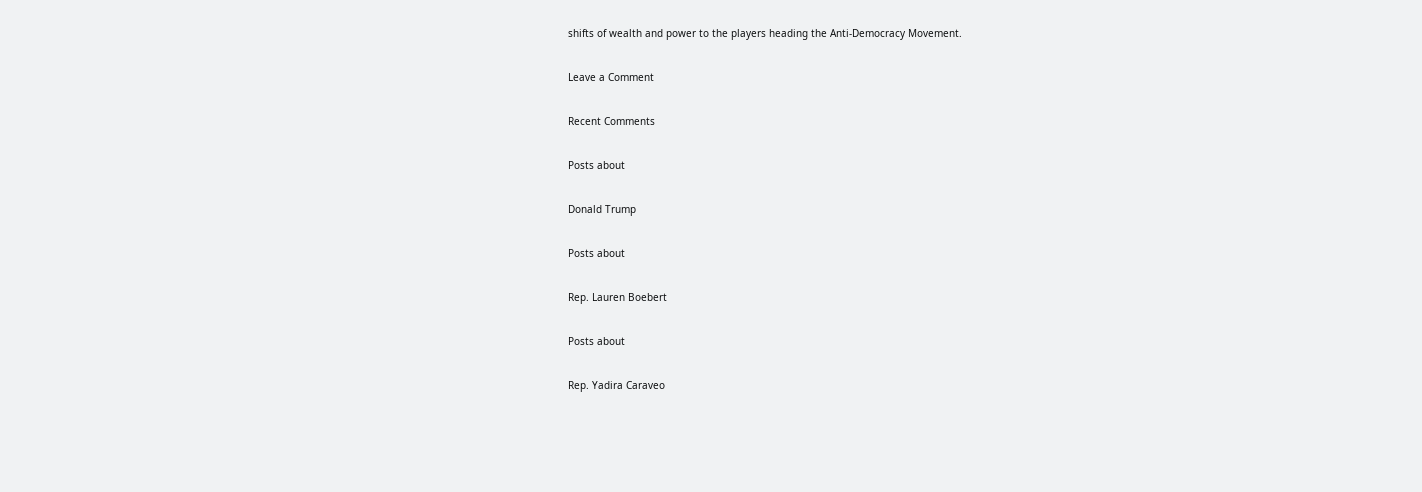shifts of wealth and power to the players heading the Anti-Democracy Movement.

Leave a Comment

Recent Comments

Posts about

Donald Trump

Posts about

Rep. Lauren Boebert

Posts about

Rep. Yadira Caraveo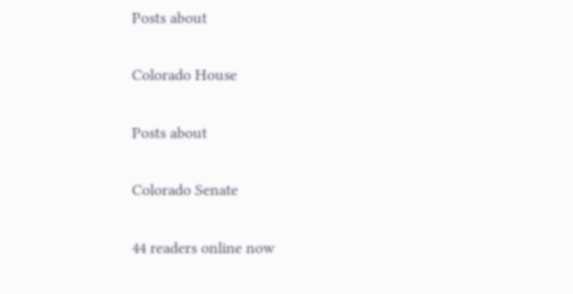Posts about

Colorado House

Posts about

Colorado Senate

44 readers online now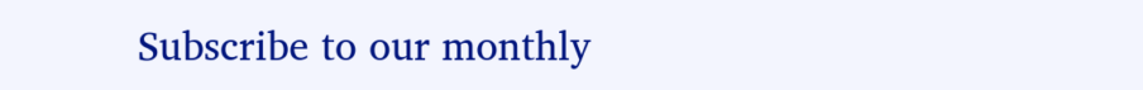Subscribe to our monthly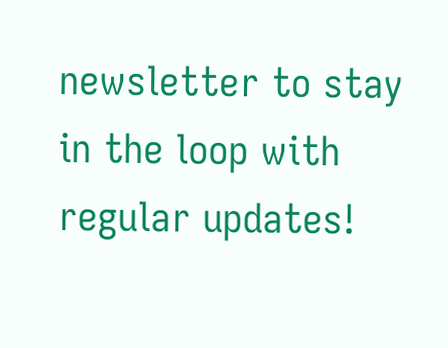newsletter to stay in the loop with regular updates!